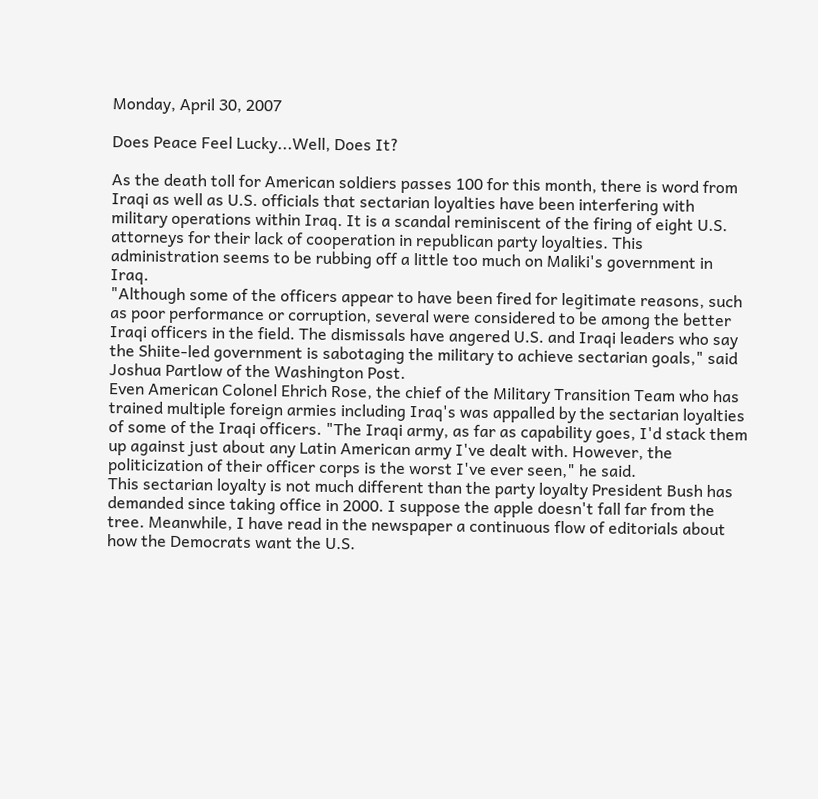Monday, April 30, 2007

Does Peace Feel Lucky...Well, Does It?

As the death toll for American soldiers passes 100 for this month, there is word from Iraqi as well as U.S. officials that sectarian loyalties have been interfering with military operations within Iraq. It is a scandal reminiscent of the firing of eight U.S. attorneys for their lack of cooperation in republican party loyalties. This administration seems to be rubbing off a little too much on Maliki's government in Iraq.
"Although some of the officers appear to have been fired for legitimate reasons, such as poor performance or corruption, several were considered to be among the better Iraqi officers in the field. The dismissals have angered U.S. and Iraqi leaders who say the Shiite-led government is sabotaging the military to achieve sectarian goals," said Joshua Partlow of the Washington Post.
Even American Colonel Ehrich Rose, the chief of the Military Transition Team who has trained multiple foreign armies including Iraq's was appalled by the sectarian loyalties of some of the Iraqi officers. "The Iraqi army, as far as capability goes, I'd stack them up against just about any Latin American army I've dealt with. However, the politicization of their officer corps is the worst I've ever seen," he said.
This sectarian loyalty is not much different than the party loyalty President Bush has demanded since taking office in 2000. I suppose the apple doesn't fall far from the tree. Meanwhile, I have read in the newspaper a continuous flow of editorials about how the Democrats want the U.S.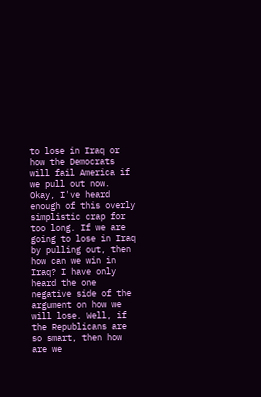to lose in Iraq or how the Democrats will fail America if we pull out now. Okay, I've heard enough of this overly simplistic crap for too long. If we are going to lose in Iraq by pulling out, then how can we win in Iraq? I have only heard the one negative side of the argument on how we will lose. Well, if the Republicans are so smart, then how are we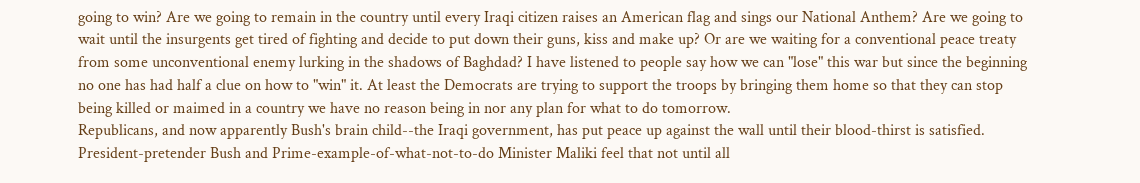going to win? Are we going to remain in the country until every Iraqi citizen raises an American flag and sings our National Anthem? Are we going to wait until the insurgents get tired of fighting and decide to put down their guns, kiss and make up? Or are we waiting for a conventional peace treaty from some unconventional enemy lurking in the shadows of Baghdad? I have listened to people say how we can "lose" this war but since the beginning no one has had half a clue on how to "win" it. At least the Democrats are trying to support the troops by bringing them home so that they can stop being killed or maimed in a country we have no reason being in nor any plan for what to do tomorrow.
Republicans, and now apparently Bush's brain child--the Iraqi government, has put peace up against the wall until their blood-thirst is satisfied. President-pretender Bush and Prime-example-of-what-not-to-do Minister Maliki feel that not until all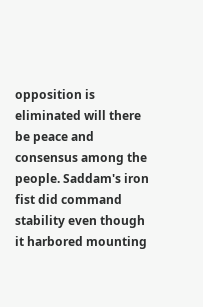opposition is eliminated will there be peace and consensus among the people. Saddam's iron fist did command stability even though it harbored mounting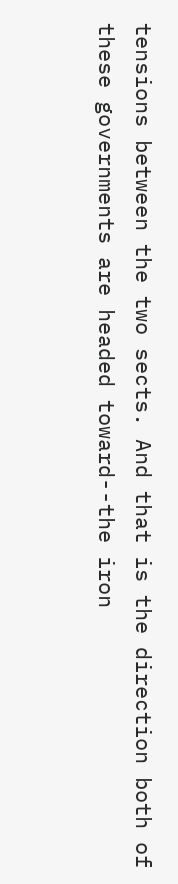tensions between the two sects. And that is the direction both of these governments are headed toward--the iron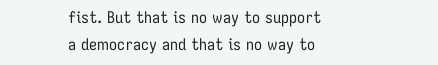fist. But that is no way to support a democracy and that is no way to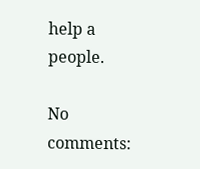help a people.

No comments: